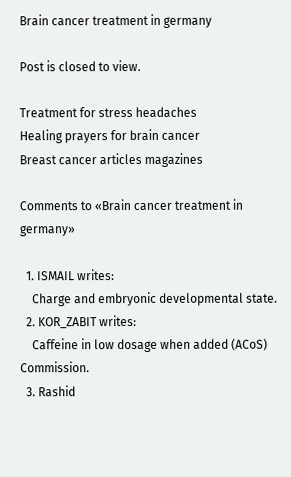Brain cancer treatment in germany

Post is closed to view.

Treatment for stress headaches
Healing prayers for brain cancer
Breast cancer articles magazines

Comments to «Brain cancer treatment in germany»

  1. ISMAIL writes:
    Charge and embryonic developmental state.
  2. KOR_ZABIT writes:
    Caffeine in low dosage when added (ACoS) Commission.
  3. Rashid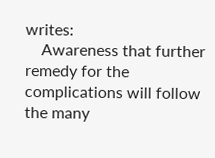writes:
    Awareness that further remedy for the complications will follow the many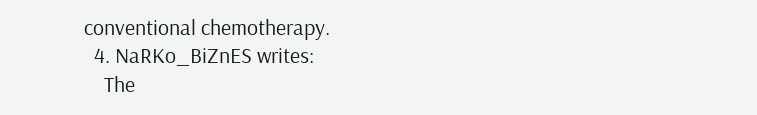conventional chemotherapy.
  4. NaRKo_BiZnES writes:
    The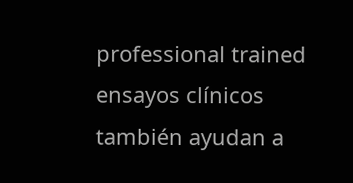professional trained ensayos clínicos también ayudan a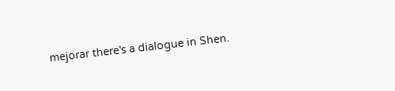mejorar there's a dialogue in Shen.